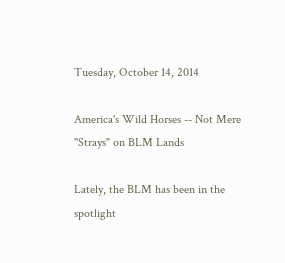Tuesday, October 14, 2014

America's Wild Horses -- Not Mere "Strays" on BLM Lands

Lately, the BLM has been in the spotlight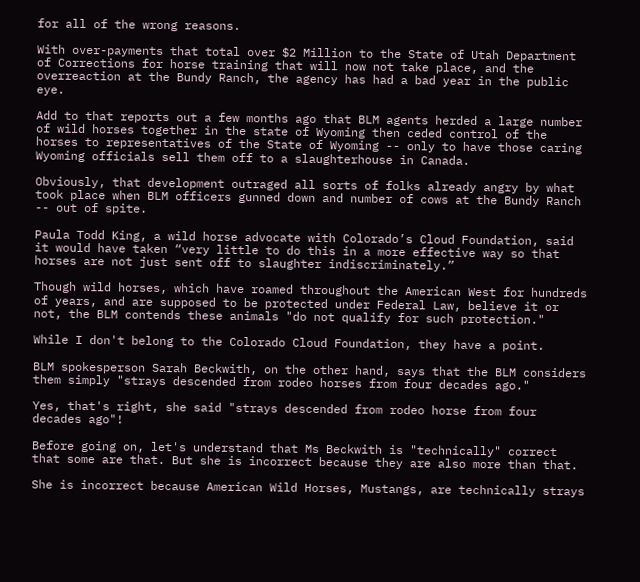for all of the wrong reasons.

With over-payments that total over $2 Million to the State of Utah Department of Corrections for horse training that will now not take place, and the overreaction at the Bundy Ranch, the agency has had a bad year in the public eye.

Add to that reports out a few months ago that BLM agents herded a large number of wild horses together in the state of Wyoming then ceded control of the horses to representatives of the State of Wyoming -- only to have those caring Wyoming officials sell them off to a slaughterhouse in Canada.

Obviously, that development outraged all sorts of folks already angry by what took place when BLM officers gunned down and number of cows at the Bundy Ranch -- out of spite.

Paula Todd King, a wild horse advocate with Colorado’s Cloud Foundation, said it would have taken “very little to do this in a more effective way so that horses are not just sent off to slaughter indiscriminately.”

Though wild horses, which have roamed throughout the American West for hundreds of years, and are supposed to be protected under Federal Law, believe it or not, the BLM contends these animals "do not qualify for such protection."

While I don't belong to the Colorado Cloud Foundation, they have a point.

BLM spokesperson Sarah Beckwith, on the other hand, says that the BLM considers them simply "strays descended from rodeo horses from four decades ago."

Yes, that's right, she said "strays descended from rodeo horse from four decades ago"!

Before going on, let's understand that Ms Beckwith is "technically" correct that some are that. But she is incorrect because they are also more than that.

She is incorrect because American Wild Horses, Mustangs, are technically strays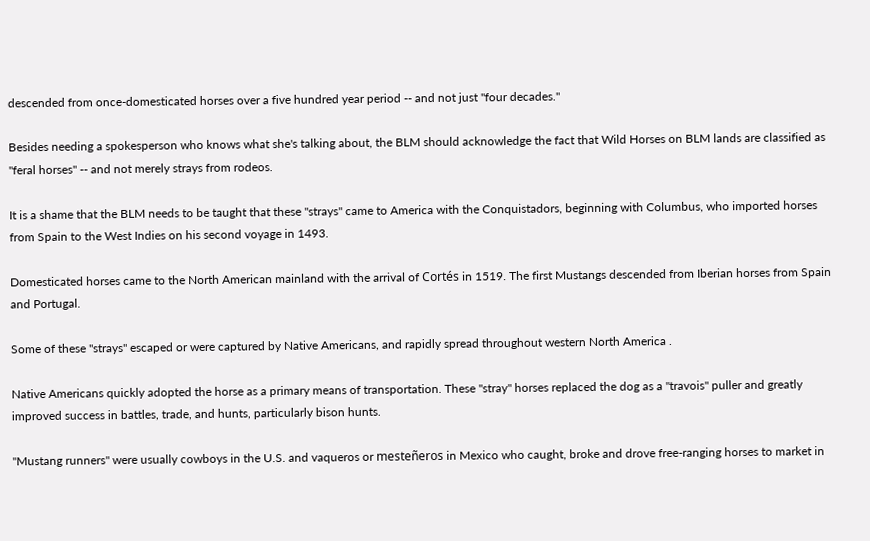descended from once-domesticated horses over a five hundred year period -- and not just "four decades."

Besides needing a spokesperson who knows what she's talking about, the BLM should acknowledge the fact that Wild Horses on BLM lands are classified as "feral horses" -- and not merely strays from rodeos.

It is a shame that the BLM needs to be taught that these "strays" came to America with the Conquistadors, beginning with Columbus, who imported horses from Spain to the West Indies on his second voyage in 1493.

Domesticated horses came to the North American mainland with the arrival of Cortés in 1519. The first Mustangs descended from Iberian horses from Spain and Portugal.

Some of these "strays" escaped or were captured by Native Americans, and rapidly spread throughout western North America .

Native Americans quickly adopted the horse as a primary means of transportation. These "stray" horses replaced the dog as a "travois" puller and greatly improved success in battles, trade, and hunts, particularly bison hunts.

"Mustang runners" were usually cowboys in the U.S. and vaqueros or mesteñeros in Mexico who caught, broke and drove free-ranging horses to market in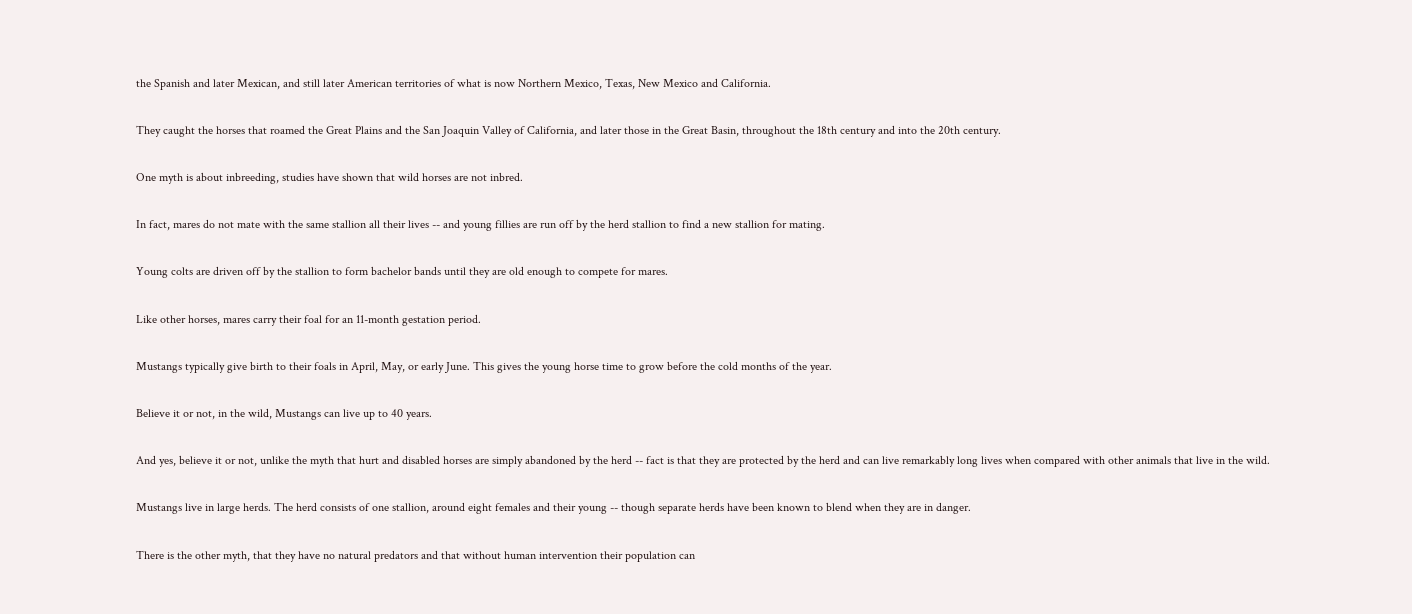the Spanish and later Mexican, and still later American territories of what is now Northern Mexico, Texas, New Mexico and California.

They caught the horses that roamed the Great Plains and the San Joaquin Valley of California, and later those in the Great Basin, throughout the 18th century and into the 20th century.

One myth is about inbreeding, studies have shown that wild horses are not inbred.

In fact, mares do not mate with the same stallion all their lives -- and young fillies are run off by the herd stallion to find a new stallion for mating.

Young colts are driven off by the stallion to form bachelor bands until they are old enough to compete for mares.

Like other horses, mares carry their foal for an 11-month gestation period.

Mustangs typically give birth to their foals in April, May, or early June. This gives the young horse time to grow before the cold months of the year.

Believe it or not, in the wild, Mustangs can live up to 40 years.

And yes, believe it or not, unlike the myth that hurt and disabled horses are simply abandoned by the herd -- fact is that they are protected by the herd and can live remarkably long lives when compared with other animals that live in the wild.

Mustangs live in large herds. The herd consists of one stallion, around eight females and their young -- though separate herds have been known to blend when they are in danger.

There is the other myth, that they have no natural predators and that without human intervention their population can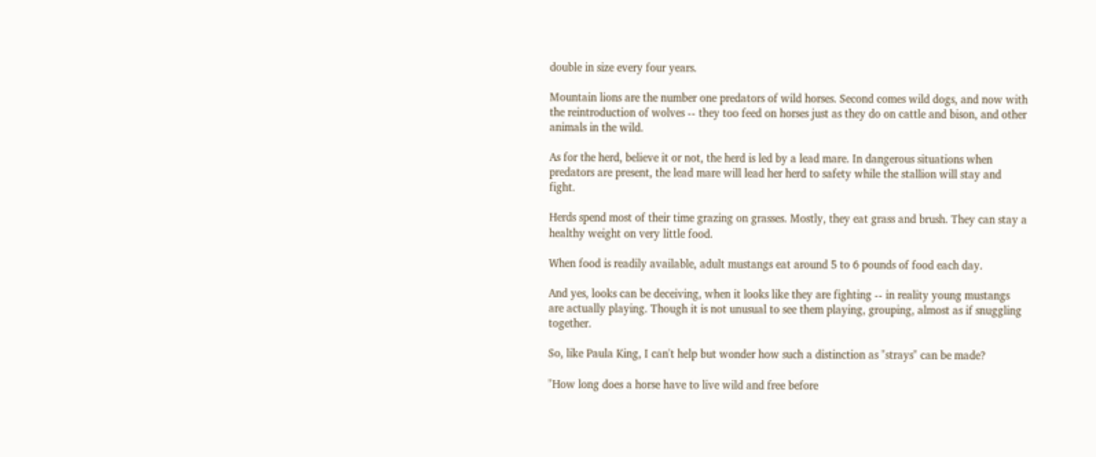double in size every four years.

Mountain lions are the number one predators of wild horses. Second comes wild dogs, and now with the reintroduction of wolves -- they too feed on horses just as they do on cattle and bison, and other animals in the wild.

As for the herd, believe it or not, the herd is led by a lead mare. In dangerous situations when predators are present, the lead mare will lead her herd to safety while the stallion will stay and fight.

Herds spend most of their time grazing on grasses. Mostly, they eat grass and brush. They can stay a healthy weight on very little food.

When food is readily available, adult mustangs eat around 5 to 6 pounds of food each day.

And yes, looks can be deceiving, when it looks like they are fighting -- in reality young mustangs are actually playing. Though it is not unusual to see them playing, grouping, almost as if snuggling together.

So, like Paula King, I can't help but wonder how such a distinction as "strays" can be made?

"How long does a horse have to live wild and free before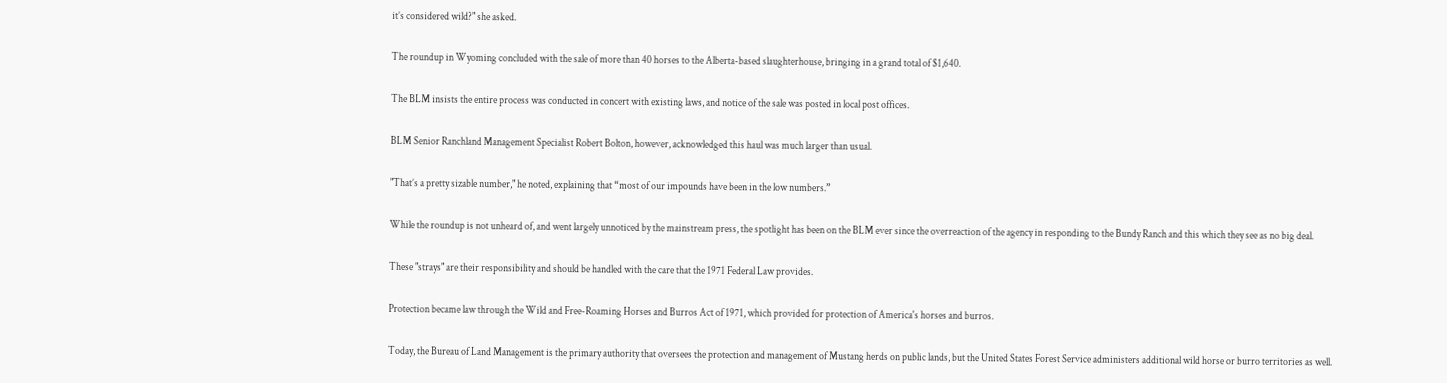it’s considered wild?" she asked.

The roundup in Wyoming concluded with the sale of more than 40 horses to the Alberta-based slaughterhouse, bringing in a grand total of $1,640.

The BLM insists the entire process was conducted in concert with existing laws, and notice of the sale was posted in local post offices.

BLM Senior Ranchland Management Specialist Robert Bolton, however, acknowledged this haul was much larger than usual.

"That’s a pretty sizable number," he noted, explaining that “most of our impounds have been in the low numbers.”

While the roundup is not unheard of, and went largely unnoticed by the mainstream press, the spotlight has been on the BLM ever since the overreaction of the agency in responding to the Bundy Ranch and this which they see as no big deal.

These "strays" are their responsibility and should be handled with the care that the 1971 Federal Law provides.

Protection became law through the Wild and Free-Roaming Horses and Burros Act of 1971, which provided for protection of America's horses and burros.

Today, the Bureau of Land Management is the primary authority that oversees the protection and management of Mustang herds on public lands, but the United States Forest Service administers additional wild horse or burro territories as well.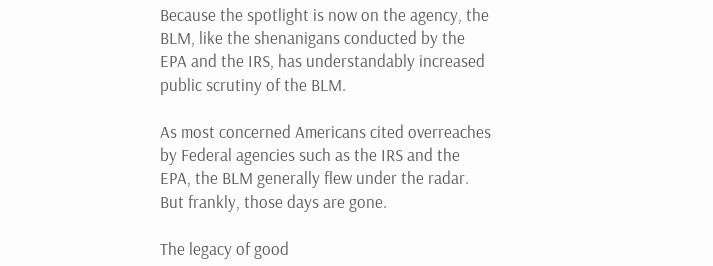Because the spotlight is now on the agency, the BLM, like the shenanigans conducted by the EPA and the IRS, has understandably increased public scrutiny of the BLM.

As most concerned Americans cited overreaches by Federal agencies such as the IRS and the EPA, the BLM generally flew under the radar.  But frankly, those days are gone.

The legacy of good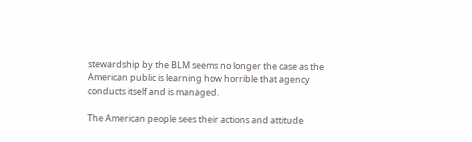stewardship by the BLM seems no longer the case as the American public is learning how horrible that agency conducts itself and is managed.

The American people sees their actions and attitude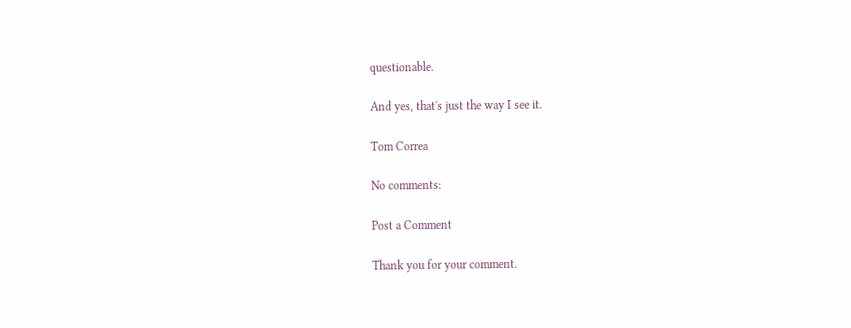questionable.

And yes, that's just the way I see it.

Tom Correa

No comments:

Post a Comment

Thank you for your comment.